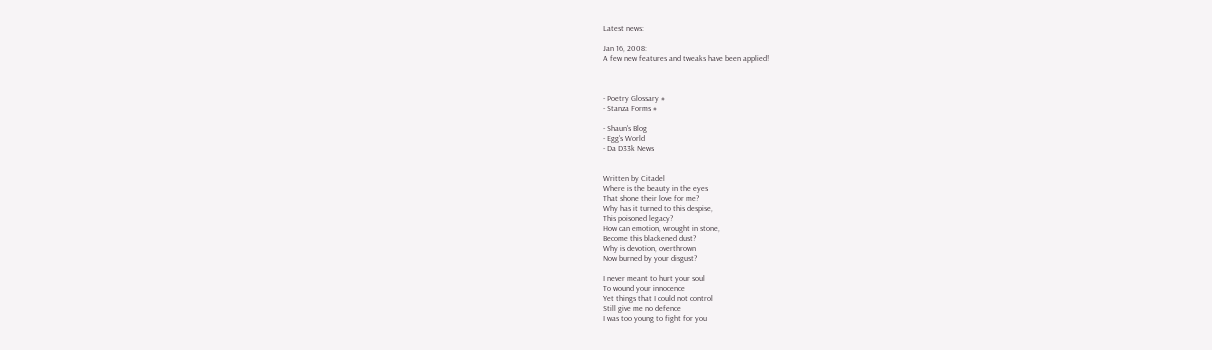Latest news:

Jan 16, 2008:
A few new features and tweaks have been applied!



- Poetry Glossary #
- Stanza Forms #

- Shaun's Blog
- Egg's World
- Da D33k News


Written by Citadel
Where is the beauty in the eyes
That shone their love for me?
Why has it turned to this despise,
This poisoned legacy?
How can emotion, wrought in stone,
Become this blackened dust?
Why is devotion, overthrown
Now burned by your disgust?

I never meant to hurt your soul
To wound your innocence
Yet things that I could not control
Still give me no defence
I was too young to fight for you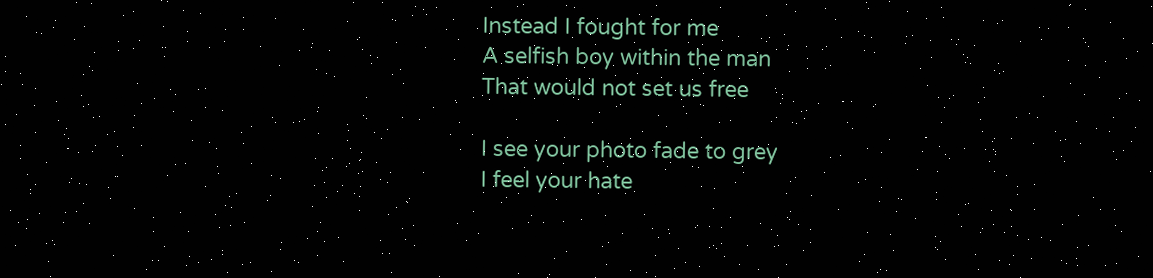Instead I fought for me
A selfish boy within the man
That would not set us free

I see your photo fade to grey
I feel your hate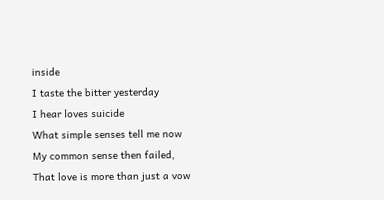inside
I taste the bitter yesterday
I hear loves suicide
What simple senses tell me now
My common sense then failed,
That love is more than just a vow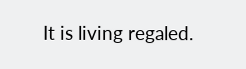It is living regaled.